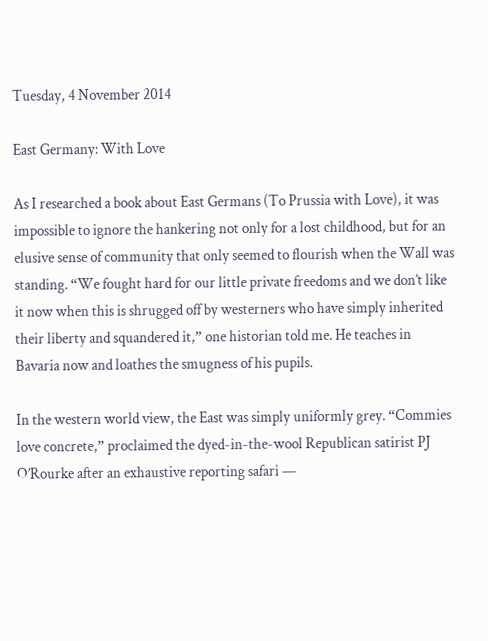Tuesday, 4 November 2014

East Germany: With Love

As I researched a book about East Germans (To Prussia with Love), it was impossible to ignore the hankering not only for a lost childhood, but for an elusive sense of community that only seemed to flourish when the Wall was standing. “We fought hard for our little private freedoms and we don’t like it now when this is shrugged off by westerners who have simply inherited their liberty and squandered it,” one historian told me. He teaches in Bavaria now and loathes the smugness of his pupils.

In the western world view, the East was simply uniformly grey. “Commies love concrete,” proclaimed the dyed-in-the-wool Republican satirist PJ O’Rourke after an exhaustive reporting safari —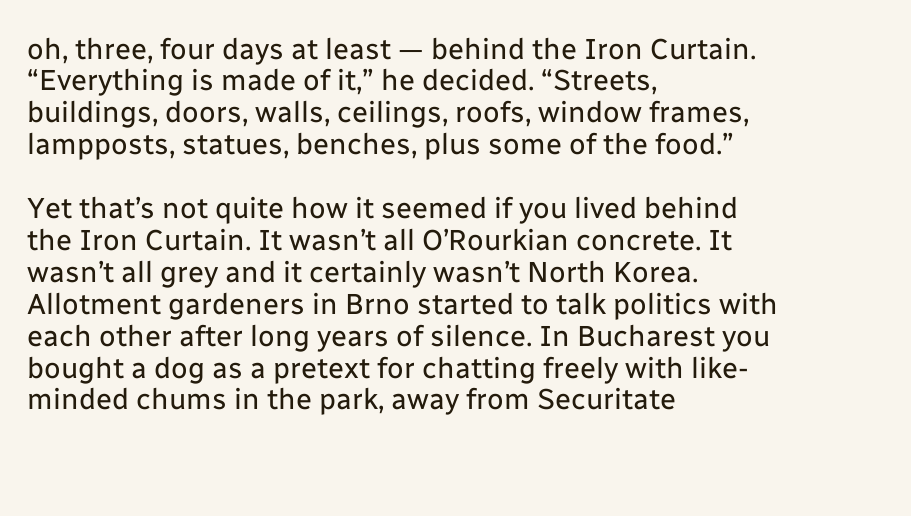oh, three, four days at least — behind the Iron Curtain. “Everything is made of it,” he decided. “Streets, buildings, doors, walls, ceilings, roofs, window frames, lampposts, statues, benches, plus some of the food.”

Yet that’s not quite how it seemed if you lived behind the Iron Curtain. It wasn’t all O’Rourkian concrete. It wasn’t all grey and it certainly wasn’t North Korea. Allotment gardeners in Brno started to talk politics with each other after long years of silence. In Bucharest you bought a dog as a pretext for chatting freely with like-minded chums in the park, away from Securitate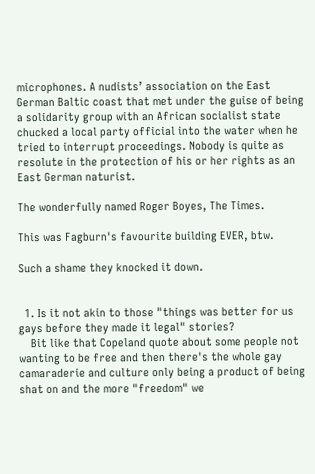microphones. A nudists’ association on the East German Baltic coast that met under the guise of being a solidarity group with an African socialist state chucked a local party official into the water when he tried to interrupt proceedings. Nobody is quite as resolute in the protection of his or her rights as an East German naturist.

The wonderfully named Roger Boyes, The Times.

This was Fagburn's favourite building EVER, btw.

Such a shame they knocked it down.


  1. Is it not akin to those "things was better for us gays before they made it legal" stories?
    Bit like that Copeland quote about some people not wanting to be free and then there's the whole gay camaraderie and culture only being a product of being shat on and the more "freedom" we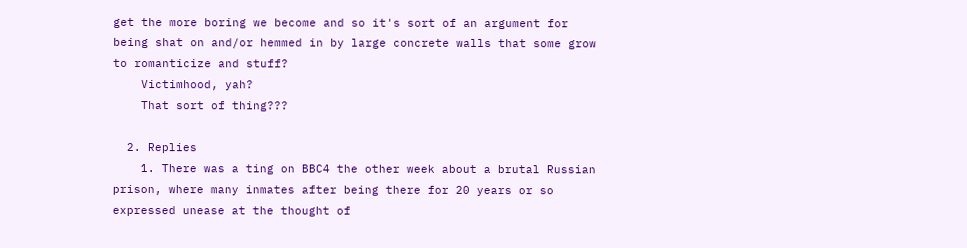get the more boring we become and so it's sort of an argument for being shat on and/or hemmed in by large concrete walls that some grow to romanticize and stuff?
    Victimhood, yah?
    That sort of thing???

  2. Replies
    1. There was a ting on BBC4 the other week about a brutal Russian prison, where many inmates after being there for 20 years or so expressed unease at the thought of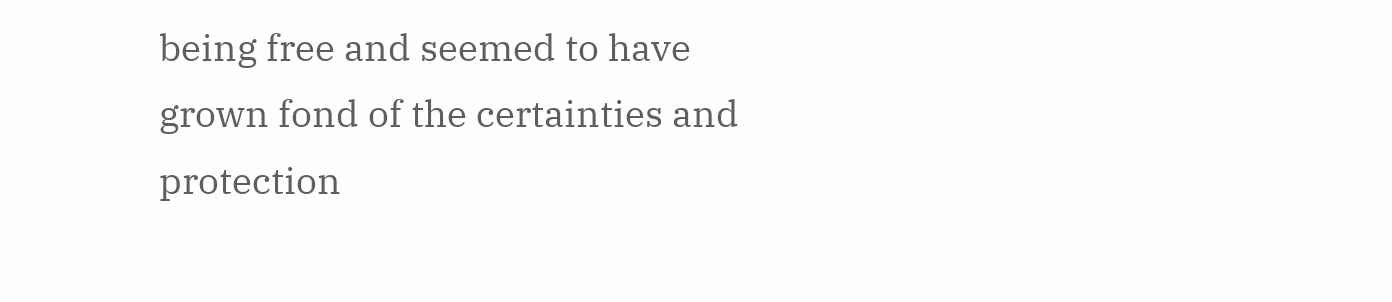being free and seemed to have grown fond of the certainties and protection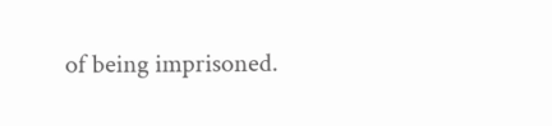of being imprisoned.